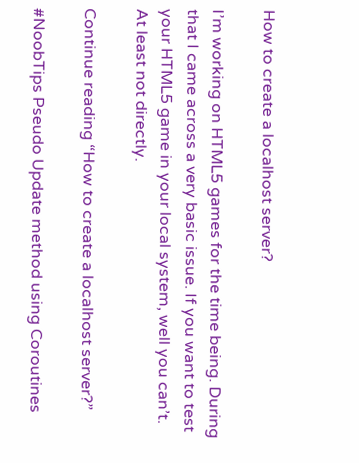How to create a localhost server?

I’m working on HTML5 games for the time being. During that I came across a very basic issue. If you want to test your HTML5 game in your local system, well you can’t. At least not directly.

Continue reading “How to create a localhost server?”

#NoobTips Pseudo Update method using Coroutines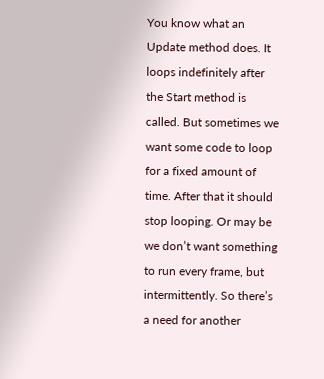You know what an Update method does. It loops indefinitely after the Start method is called. But sometimes we want some code to loop for a fixed amount of time. After that it should stop looping. Or may be we don’t want something to run every frame, but intermittently. So there’s a need for another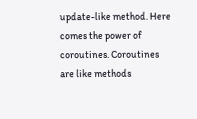update-like method. Here comes the power of coroutines. Coroutines are like methods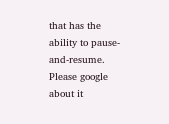that has the ability to pause-and-resume. Please google about it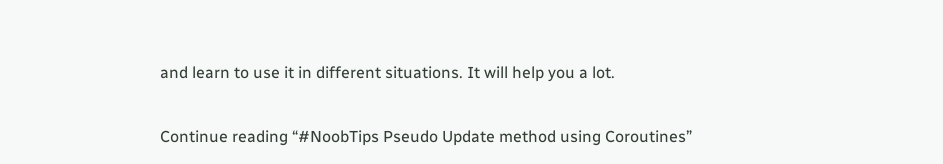and learn to use it in different situations. It will help you a lot.

Continue reading “#NoobTips Pseudo Update method using Coroutines”